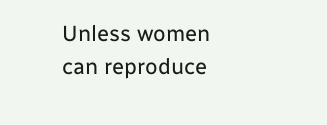Unless women can reproduce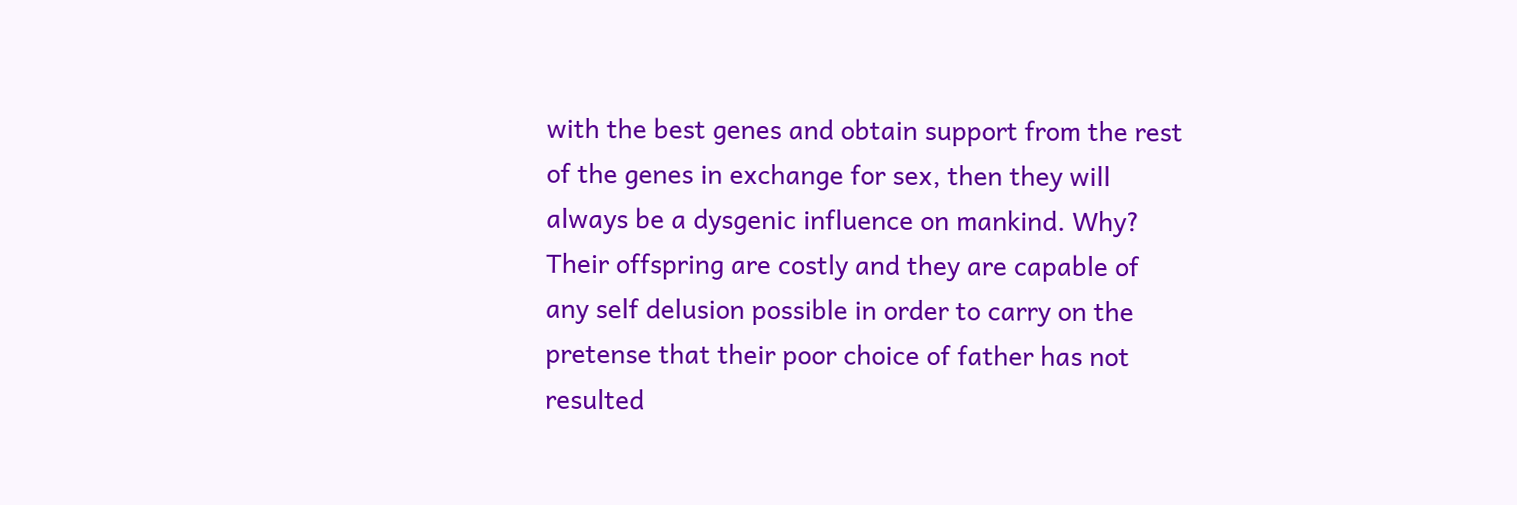with the best genes and obtain support from the rest of the genes in exchange for sex, then they will always be a dysgenic influence on mankind. Why? Their offspring are costly and they are capable of any self delusion possible in order to carry on the pretense that their poor choice of father has not resulted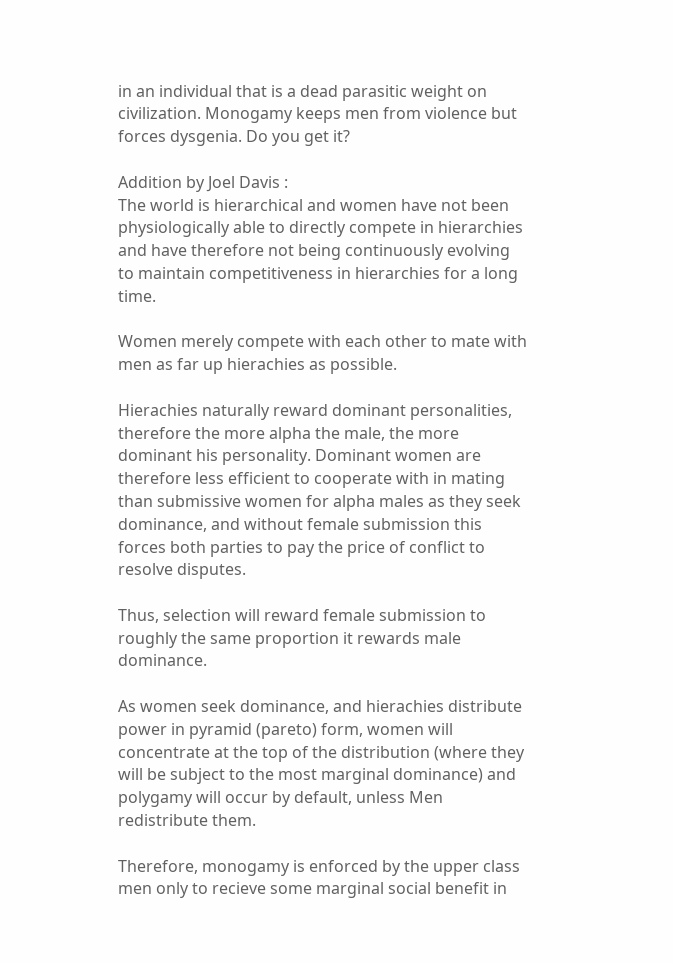in an individual that is a dead parasitic weight on civilization. Monogamy keeps men from violence but forces dysgenia. Do you get it?

Addition by Joel Davis :
The world is hierarchical and women have not been physiologically able to directly compete in hierarchies and have therefore not being continuously evolving to maintain competitiveness in hierarchies for a long time.

Women merely compete with each other to mate with men as far up hierachies as possible.

Hierachies naturally reward dominant personalities, therefore the more alpha the male, the more dominant his personality. Dominant women are therefore less efficient to cooperate with in mating than submissive women for alpha males as they seek dominance, and without female submission this forces both parties to pay the price of conflict to resolve disputes.

Thus, selection will reward female submission to roughly the same proportion it rewards male dominance.

As women seek dominance, and hierachies distribute power in pyramid (pareto) form, women will concentrate at the top of the distribution (where they will be subject to the most marginal dominance) and polygamy will occur by default, unless Men redistribute them.

Therefore, monogamy is enforced by the upper class men only to recieve some marginal social benefit in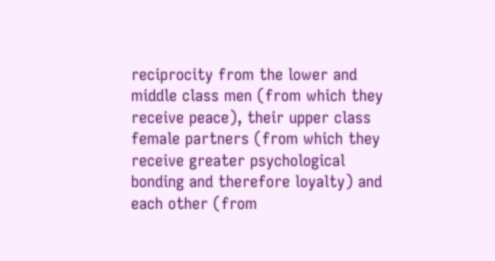reciprocity from the lower and middle class men (from which they receive peace), their upper class female partners (from which they receive greater psychological bonding and therefore loyalty) and each other (from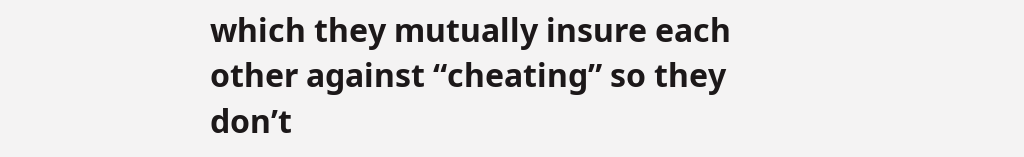which they mutually insure each other against “cheating” so they don’t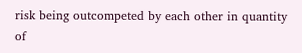risk being outcompeted by each other in quantity of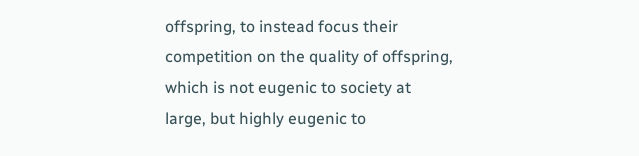offspring, to instead focus their competition on the quality of offspring, which is not eugenic to society at large, but highly eugenic to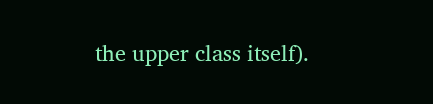the upper class itself).